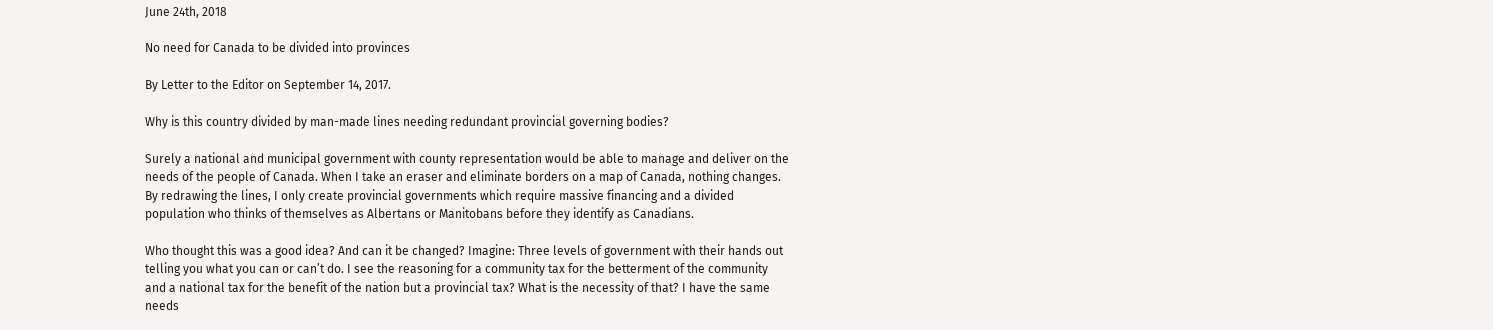June 24th, 2018

No need for Canada to be divided into provinces

By Letter to the Editor on September 14, 2017.

Why is this country divided by man-made lines needing redundant provincial governing bodies?

Surely a national and municipal government with county representation would be able to manage and deliver on the needs of the people of Canada. When I take an eraser and eliminate borders on a map of Canada, nothing changes. By redrawing the lines, I only create provincial governments which require massive financing and a divided population who thinks of themselves as Albertans or Manitobans before they identify as Canadians.

Who thought this was a good idea? And can it be changed? Imagine: Three levels of government with their hands out telling you what you can or can’t do. I see the reasoning for a community tax for the betterment of the community and a national tax for the benefit of the nation but a provincial tax? What is the necessity of that? I have the same needs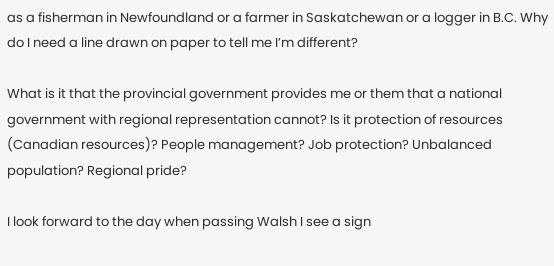as a fisherman in Newfoundland or a farmer in Saskatchewan or a logger in B.C. Why do I need a line drawn on paper to tell me I’m different?

What is it that the provincial government provides me or them that a national government with regional representation cannot? Is it protection of resources (Canadian resources)? People management? Job protection? Unbalanced population? Regional pride?

I look forward to the day when passing Walsh I see a sign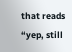that reads “yep, still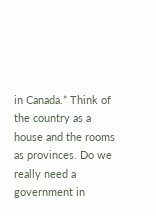in Canada.” Think of the country as a house and the rooms as provinces. Do we really need a government in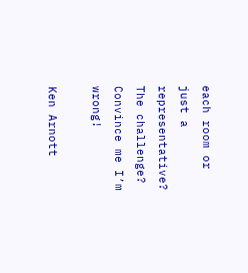each room or just a representative? The challenge? Convince me I’m wrong!

Ken Arnott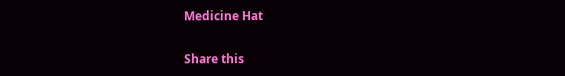Medicine Hat

Share this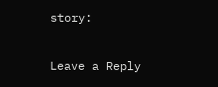story:

Leave a Reply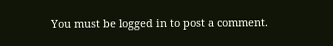You must be logged in to post a comment.